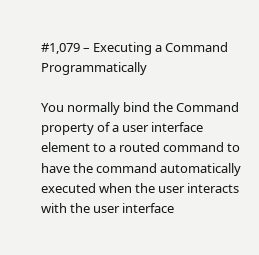#1,079 – Executing a Command Programmatically

You normally bind the Command property of a user interface element to a routed command to have the command automatically executed when the user interacts with the user interface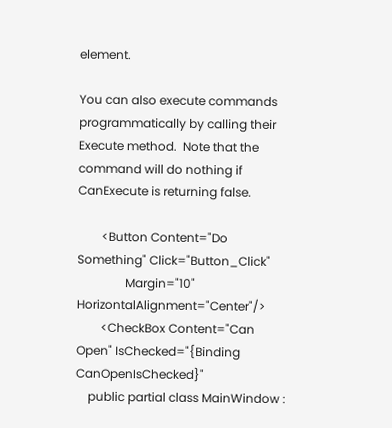element.

You can also execute commands programmatically by calling their Execute method.  Note that the command will do nothing if CanExecute is returning false.

        <Button Content="Do Something" Click="Button_Click"
                Margin="10" HorizontalAlignment="Center"/>
        <CheckBox Content="Can Open" IsChecked="{Binding CanOpenIsChecked}"
    public partial class MainWindow :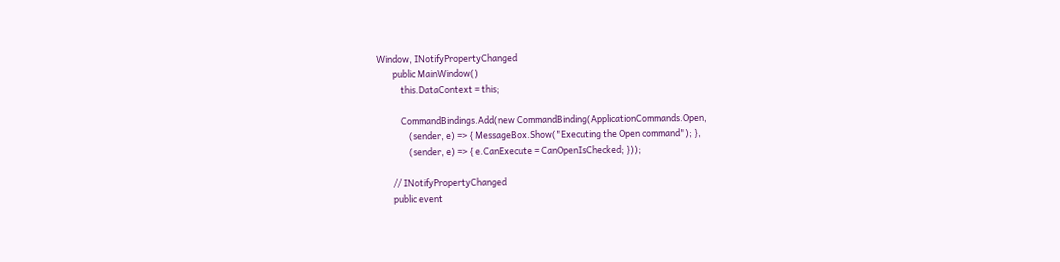Window, INotifyPropertyChanged
        public MainWindow()
            this.DataContext = this;

            CommandBindings.Add(new CommandBinding(ApplicationCommands.Open,
                (sender, e) => { MessageBox.Show("Executing the Open command"); },
                (sender, e) => { e.CanExecute = CanOpenIsChecked; }));

        // INotifyPropertyChanged
        public event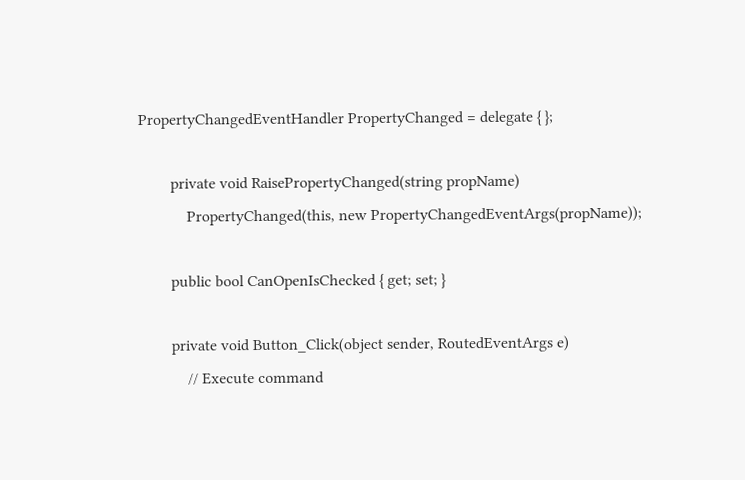PropertyChangedEventHandler PropertyChanged = delegate { };

        private void RaisePropertyChanged(string propName)
            PropertyChanged(this, new PropertyChangedEventArgs(propName));

        public bool CanOpenIsChecked { get; set; }

        private void Button_Click(object sender, RoutedEventArgs e)
            // Execute command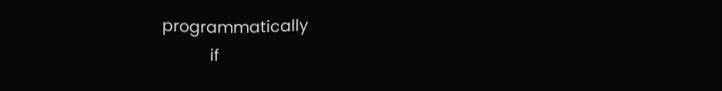programmatically
            if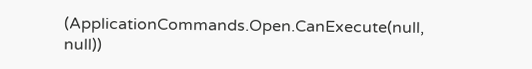(ApplicationCommands.Open.CanExecute(null, null))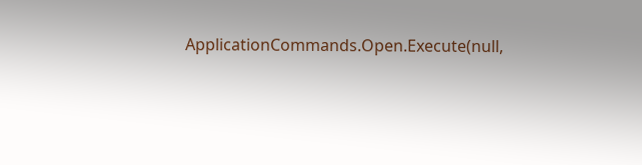ApplicationCommands.Open.Execute(null,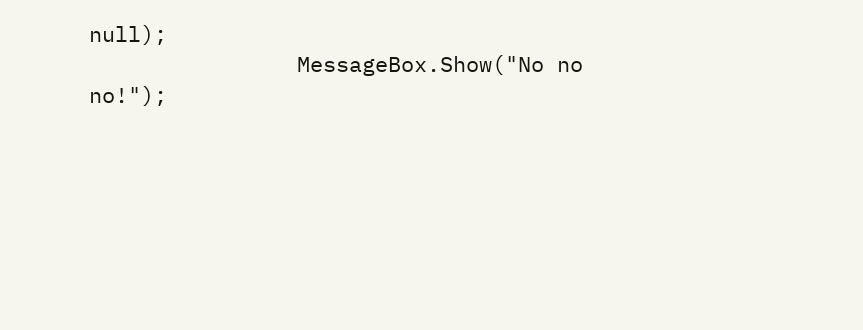null);
                MessageBox.Show("No no no!");